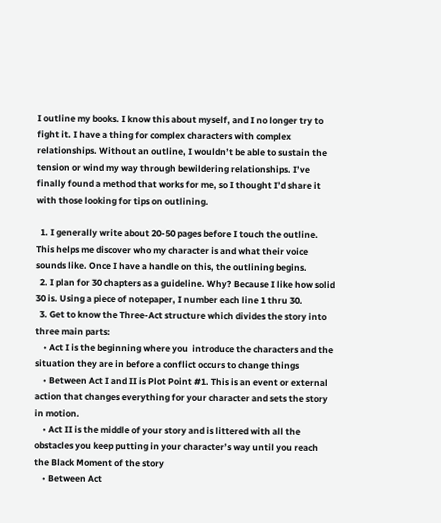I outline my books. I know this about myself, and I no longer try to fight it. I have a thing for complex characters with complex relationships. Without an outline, I wouldn’t be able to sustain the tension or wind my way through bewildering relationships. I’ve finally found a method that works for me, so I thought I’d share it with those looking for tips on outlining.

  1. I generally write about 20-50 pages before I touch the outline. This helps me discover who my character is and what their voice sounds like. Once I have a handle on this, the outlining begins.
  2. I plan for 30 chapters as a guideline. Why? Because I like how solid 30 is. Using a piece of notepaper, I number each line 1 thru 30.
  3. Get to know the Three-Act structure which divides the story into three main parts:
    • Act I is the beginning where you  introduce the characters and the situation they are in before a conflict occurs to change things
    • Between Act I and II is Plot Point #1. This is an event or external action that changes everything for your character and sets the story in motion.
    • Act II is the middle of your story and is littered with all the obstacles you keep putting in your character’s way until you reach the Black Moment of the story
    • Between Act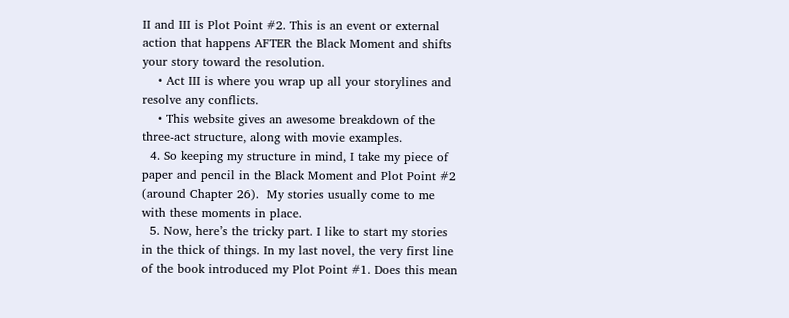II and III is Plot Point #2. This is an event or external action that happens AFTER the Black Moment and shifts your story toward the resolution.
    • Act III is where you wrap up all your storylines and resolve any conflicts.
    • This website gives an awesome breakdown of the three-act structure, along with movie examples.
  4. So keeping my structure in mind, I take my piece of paper and pencil in the Black Moment and Plot Point #2 (around Chapter 26).  My stories usually come to me with these moments in place.
  5. Now, here’s the tricky part. I like to start my stories in the thick of things. In my last novel, the very first line of the book introduced my Plot Point #1. Does this mean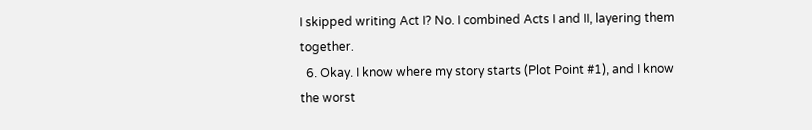I skipped writing Act I? No. I combined Acts I and II, layering them together.
  6. Okay. I know where my story starts (Plot Point #1), and I know the worst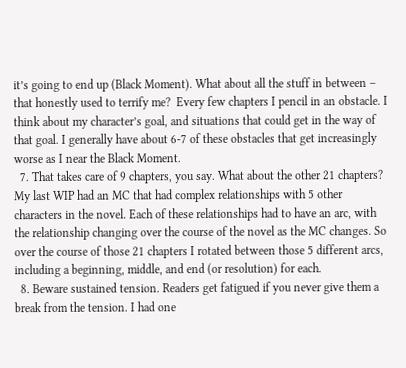it’s going to end up (Black Moment). What about all the stuff in between – that honestly used to terrify me?  Every few chapters I pencil in an obstacle. I think about my character’s goal, and situations that could get in the way of that goal. I generally have about 6-7 of these obstacles that get increasingly worse as I near the Black Moment.
  7. That takes care of 9 chapters, you say. What about the other 21 chapters? My last WIP had an MC that had complex relationships with 5 other characters in the novel. Each of these relationships had to have an arc, with the relationship changing over the course of the novel as the MC changes. So over the course of those 21 chapters I rotated between those 5 different arcs, including a beginning, middle, and end (or resolution) for each.
  8. Beware sustained tension. Readers get fatigued if you never give them a break from the tension. I had one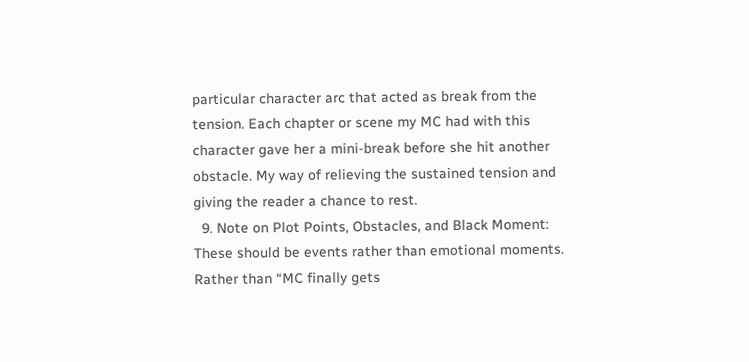particular character arc that acted as break from the tension. Each chapter or scene my MC had with this character gave her a mini-break before she hit another obstacle. My way of relieving the sustained tension and giving the reader a chance to rest.
  9. Note on Plot Points, Obstacles, and Black Moment: These should be events rather than emotional moments. Rather than “MC finally gets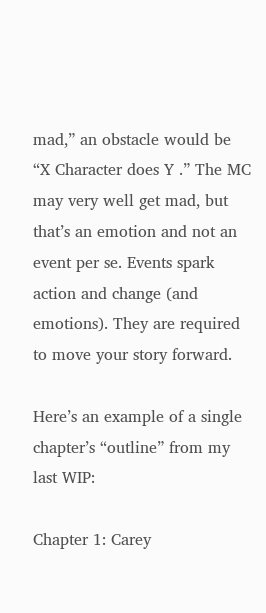mad,” an obstacle would be “X Character does Y .” The MC may very well get mad, but that’s an emotion and not an event per se. Events spark action and change (and emotions). They are required to move your story forward.

Here’s an example of a single chapter’s “outline” from my last WIP:

Chapter 1: Carey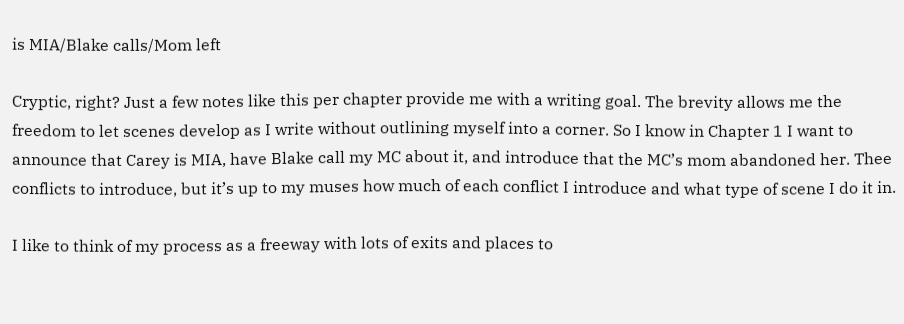is MIA/Blake calls/Mom left

Cryptic, right? Just a few notes like this per chapter provide me with a writing goal. The brevity allows me the freedom to let scenes develop as I write without outlining myself into a corner. So I know in Chapter 1 I want to announce that Carey is MIA, have Blake call my MC about it, and introduce that the MC’s mom abandoned her. Thee conflicts to introduce, but it’s up to my muses how much of each conflict I introduce and what type of scene I do it in.

I like to think of my process as a freeway with lots of exits and places to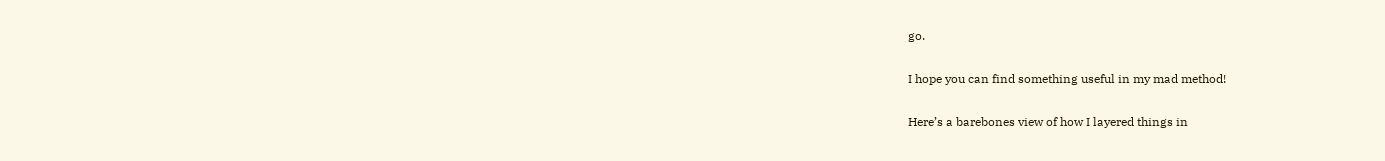go.

I hope you can find something useful in my mad method!

Here’s a barebones view of how I layered things in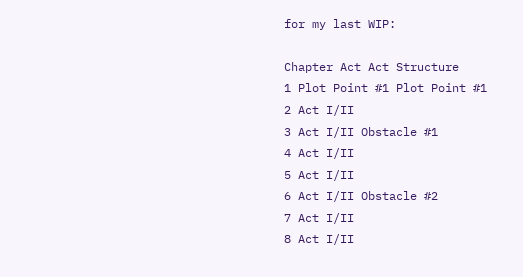for my last WIP:

Chapter Act Act Structure
1 Plot Point #1 Plot Point #1
2 Act I/II
3 Act I/II Obstacle #1
4 Act I/II
5 Act I/II
6 Act I/II Obstacle #2
7 Act I/II
8 Act I/II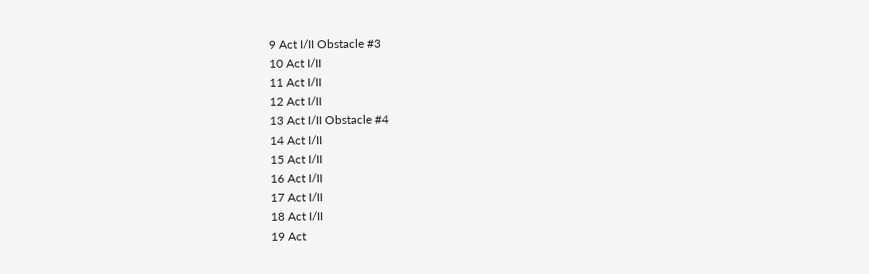9 Act I/II Obstacle #3
10 Act I/II
11 Act I/II
12 Act I/II
13 Act I/II Obstacle #4
14 Act I/II
15 Act I/II
16 Act I/II
17 Act I/II
18 Act I/II
19 Act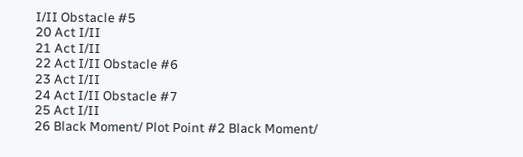I/II Obstacle #5
20 Act I/II
21 Act I/II
22 Act I/II Obstacle #6
23 Act I/II
24 Act I/II Obstacle #7
25 Act I/II
26 Black Moment/ Plot Point #2 Black Moment/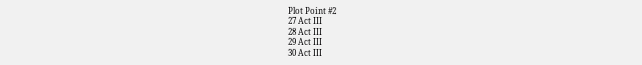Plot Point #2
27 Act III
28 Act III
29 Act III
30 Act III